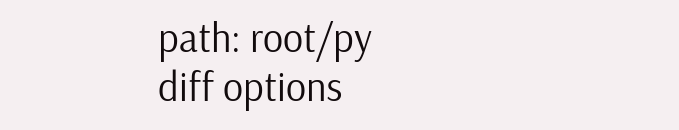path: root/py
diff options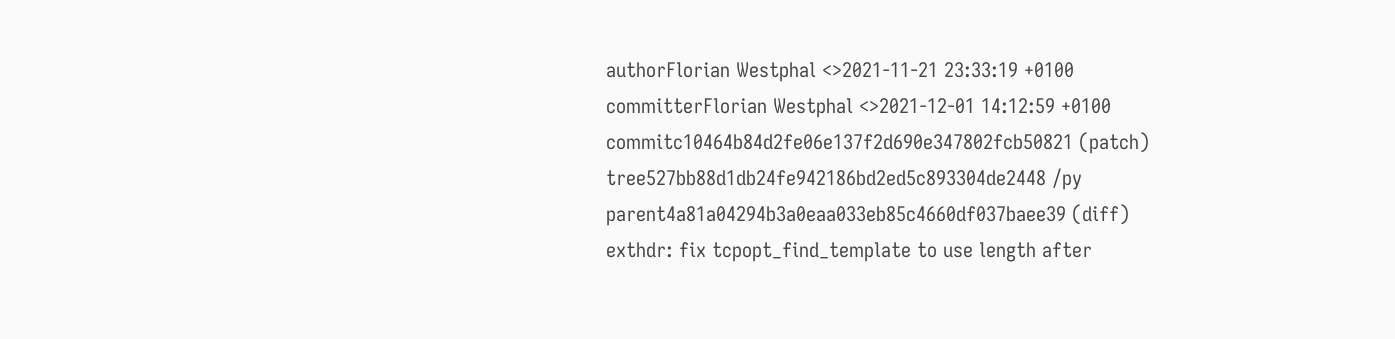authorFlorian Westphal <>2021-11-21 23:33:19 +0100
committerFlorian Westphal <>2021-12-01 14:12:59 +0100
commitc10464b84d2fe06e137f2d690e347802fcb50821 (patch)
tree527bb88d1db24fe942186bd2ed5c893304de2448 /py
parent4a81a04294b3a0eaa033eb85c4660df037baee39 (diff)
exthdr: fix tcpopt_find_template to use length after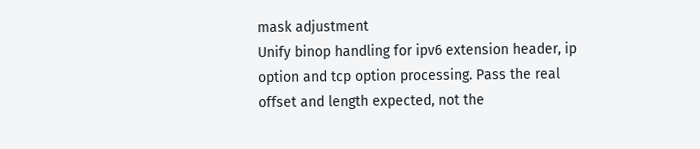mask adjustment
Unify binop handling for ipv6 extension header, ip option and tcp option processing. Pass the real offset and length expected, not the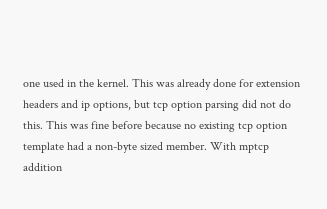one used in the kernel. This was already done for extension headers and ip options, but tcp option parsing did not do this. This was fine before because no existing tcp option template had a non-byte sized member. With mptcp addition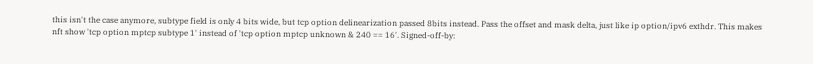this isn't the case anymore, subtype field is only 4 bits wide, but tcp option delinearization passed 8bits instead. Pass the offset and mask delta, just like ip option/ipv6 exthdr. This makes nft show 'tcp option mptcp subtype 1' instead of 'tcp option mptcp unknown & 240 == 16'. Signed-off-by: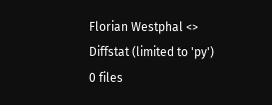Florian Westphal <>
Diffstat (limited to 'py')
0 files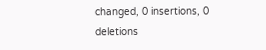changed, 0 insertions, 0 deletions